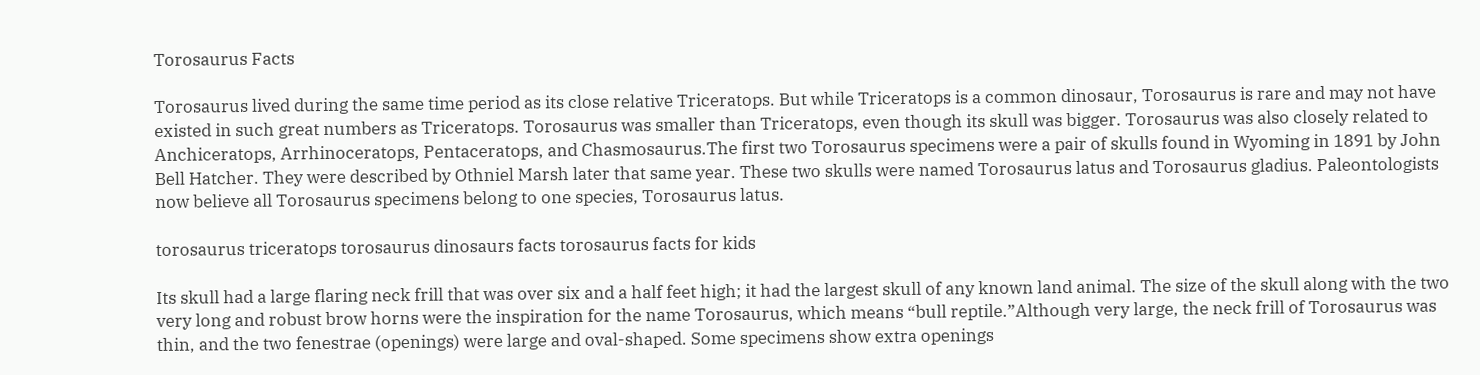Torosaurus Facts

Torosaurus lived during the same time period as its close relative Triceratops. But while Triceratops is a common dinosaur, Torosaurus is rare and may not have existed in such great numbers as Triceratops. Torosaurus was smaller than Triceratops, even though its skull was bigger. Torosaurus was also closely related to Anchiceratops, Arrhinoceratops, Pentaceratops, and Chasmosaurus.The first two Torosaurus specimens were a pair of skulls found in Wyoming in 1891 by John Bell Hatcher. They were described by Othniel Marsh later that same year. These two skulls were named Torosaurus latus and Torosaurus gladius. Paleontologists now believe all Torosaurus specimens belong to one species, Torosaurus latus.

torosaurus triceratops torosaurus dinosaurs facts torosaurus facts for kids

Its skull had a large flaring neck frill that was over six and a half feet high; it had the largest skull of any known land animal. The size of the skull along with the two very long and robust brow horns were the inspiration for the name Torosaurus, which means “bull reptile.”Although very large, the neck frill of Torosaurus was thin, and the two fenestrae (openings) were large and oval-shaped. Some specimens show extra openings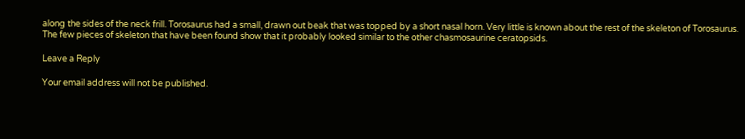along the sides of the neck frill. Torosaurus had a small, drawn out beak that was topped by a short nasal horn. Very little is known about the rest of the skeleton of Torosaurus. The few pieces of skeleton that have been found show that it probably looked similar to the other chasmosaurine ceratopsids.

Leave a Reply

Your email address will not be published.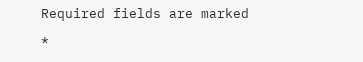Required fields are marked *